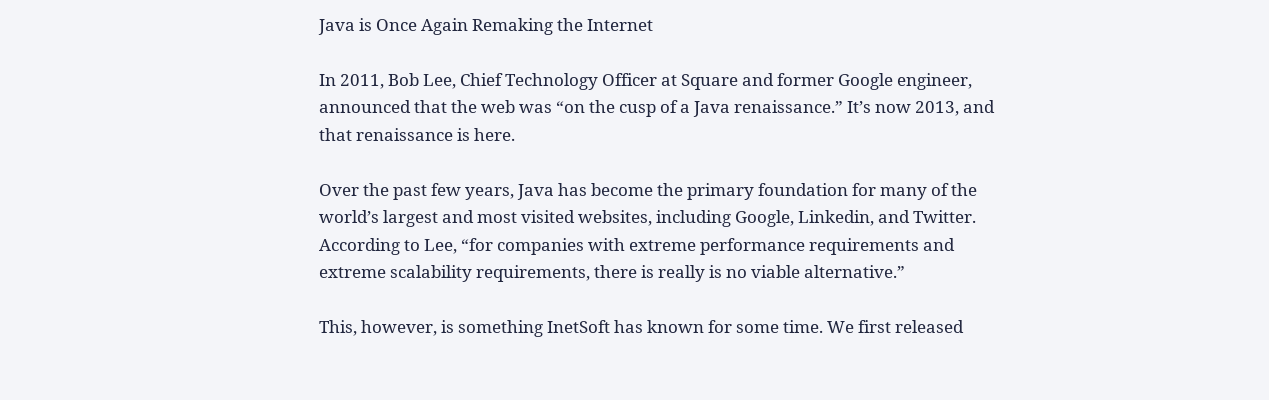Java is Once Again Remaking the Internet

In 2011, Bob Lee, Chief Technology Officer at Square and former Google engineer, announced that the web was “on the cusp of a Java renaissance.” It’s now 2013, and that renaissance is here.

Over the past few years, Java has become the primary foundation for many of the world’s largest and most visited websites, including Google, Linkedin, and Twitter. According to Lee, “for companies with extreme performance requirements and extreme scalability requirements, there is really is no viable alternative.”

This, however, is something InetSoft has known for some time. We first released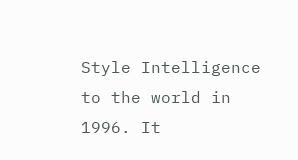Style Intelligence to the world in 1996. It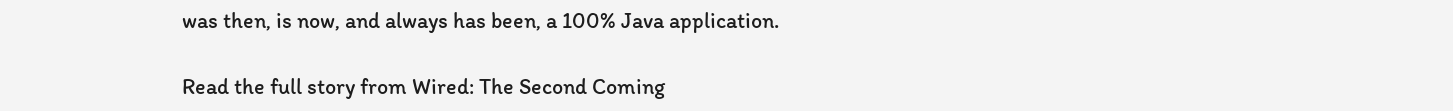was then, is now, and always has been, a 100% Java application.

Read the full story from Wired: The Second Coming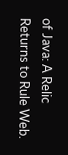of Java: A Relic Returns to Rule Web.